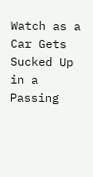Watch as a Car Gets Sucked Up in a Passing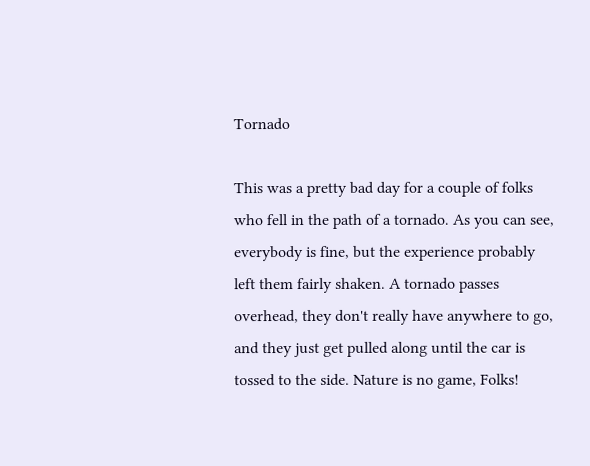Tornado

This was a pretty bad day for a couple of folks who fell in the path of a tornado. As you can see, everybody is fine, but the experience probably left them fairly shaken. A tornado passes overhead, they don't really have anywhere to go, and they just get pulled along until the car is tossed to the side. Nature is no game, Folks!